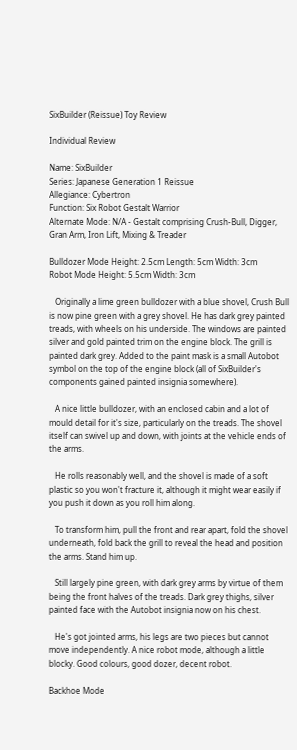SixBuilder (Reissue) Toy Review

Individual Review

Name: SixBuilder
Series: Japanese Generation 1 Reissue
Allegiance: Cybertron
Function: Six Robot Gestalt Warrior
Alternate Mode: N/A - Gestalt comprising Crush-Bull, Digger, Gran Arm, Iron Lift, Mixing & Treader

Bulldozer Mode Height: 2.5cm Length: 5cm Width: 3cm
Robot Mode Height: 5.5cm Width: 3cm

   Originally a lime green bulldozer with a blue shovel, Crush Bull is now pine green with a grey shovel. He has dark grey painted treads, with wheels on his underside. The windows are painted silver and gold painted trim on the engine block. The grill is painted dark grey. Added to the paint mask is a small Autobot symbol on the top of the engine block (all of SixBuilder's components gained painted insignia somewhere).

   A nice little bulldozer, with an enclosed cabin and a lot of mould detail for it's size, particularly on the treads. The shovel itself can swivel up and down, with joints at the vehicle ends of the arms.

   He rolls reasonably well, and the shovel is made of a soft plastic so you won't fracture it, although it might wear easily if you push it down as you roll him along.

   To transform him, pull the front and rear apart, fold the shovel underneath, fold back the grill to reveal the head and position the arms. Stand him up.

   Still largely pine green, with dark grey arms by virtue of them being the front halves of the treads. Dark grey thighs, silver painted face with the Autobot insignia now on his chest.

   He's got jointed arms, his legs are two pieces but cannot move independently. A nice robot mode, although a little blocky. Good colours, good dozer, decent robot.

Backhoe Mode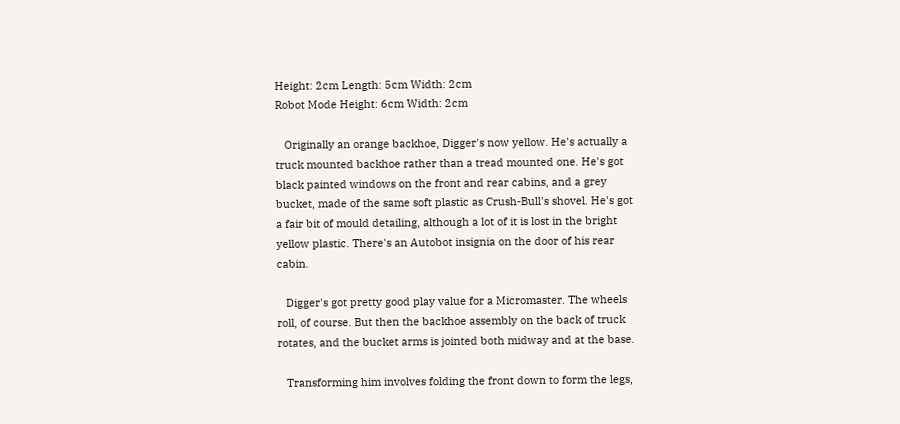Height: 2cm Length: 5cm Width: 2cm
Robot Mode Height: 6cm Width: 2cm

   Originally an orange backhoe, Digger's now yellow. He's actually a truck mounted backhoe rather than a tread mounted one. He's got black painted windows on the front and rear cabins, and a grey bucket, made of the same soft plastic as Crush-Bull's shovel. He's got a fair bit of mould detailing, although a lot of it is lost in the bright yellow plastic. There's an Autobot insignia on the door of his rear cabin.

   Digger's got pretty good play value for a Micromaster. The wheels roll, of course. But then the backhoe assembly on the back of truck rotates, and the bucket arms is jointed both midway and at the base.

   Transforming him involves folding the front down to form the legs,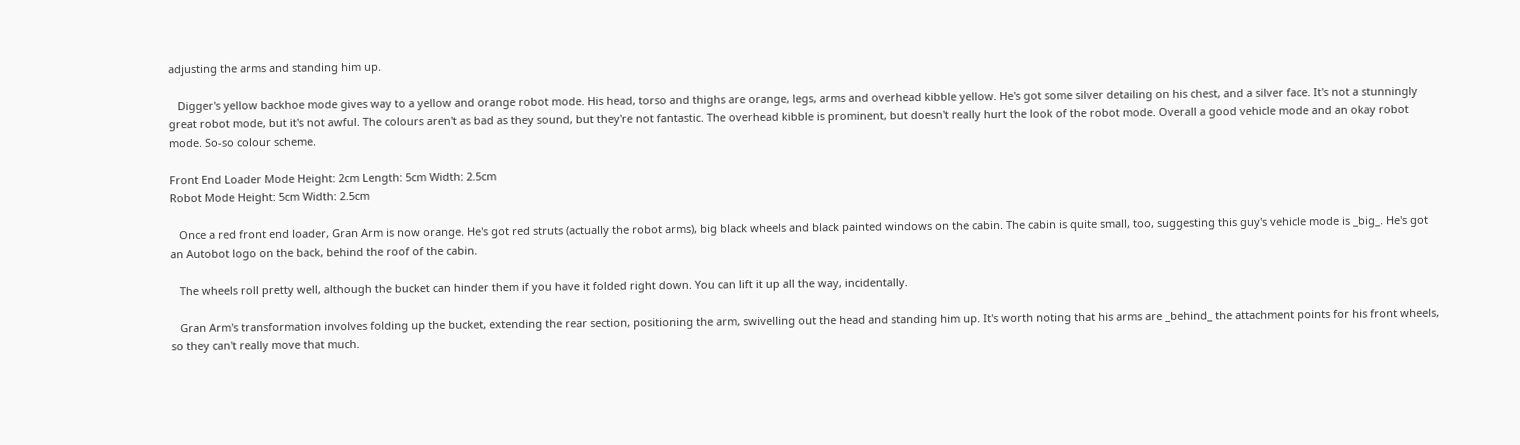adjusting the arms and standing him up.

   Digger's yellow backhoe mode gives way to a yellow and orange robot mode. His head, torso and thighs are orange, legs, arms and overhead kibble yellow. He's got some silver detailing on his chest, and a silver face. It's not a stunningly great robot mode, but it's not awful. The colours aren't as bad as they sound, but they're not fantastic. The overhead kibble is prominent, but doesn't really hurt the look of the robot mode. Overall a good vehicle mode and an okay robot mode. So-so colour scheme.

Front End Loader Mode Height: 2cm Length: 5cm Width: 2.5cm
Robot Mode Height: 5cm Width: 2.5cm

   Once a red front end loader, Gran Arm is now orange. He's got red struts (actually the robot arms), big black wheels and black painted windows on the cabin. The cabin is quite small, too, suggesting this guy's vehicle mode is _big_. He's got an Autobot logo on the back, behind the roof of the cabin.

   The wheels roll pretty well, although the bucket can hinder them if you have it folded right down. You can lift it up all the way, incidentally.

   Gran Arm's transformation involves folding up the bucket, extending the rear section, positioning the arm, swivelling out the head and standing him up. It's worth noting that his arms are _behind_ the attachment points for his front wheels, so they can't really move that much.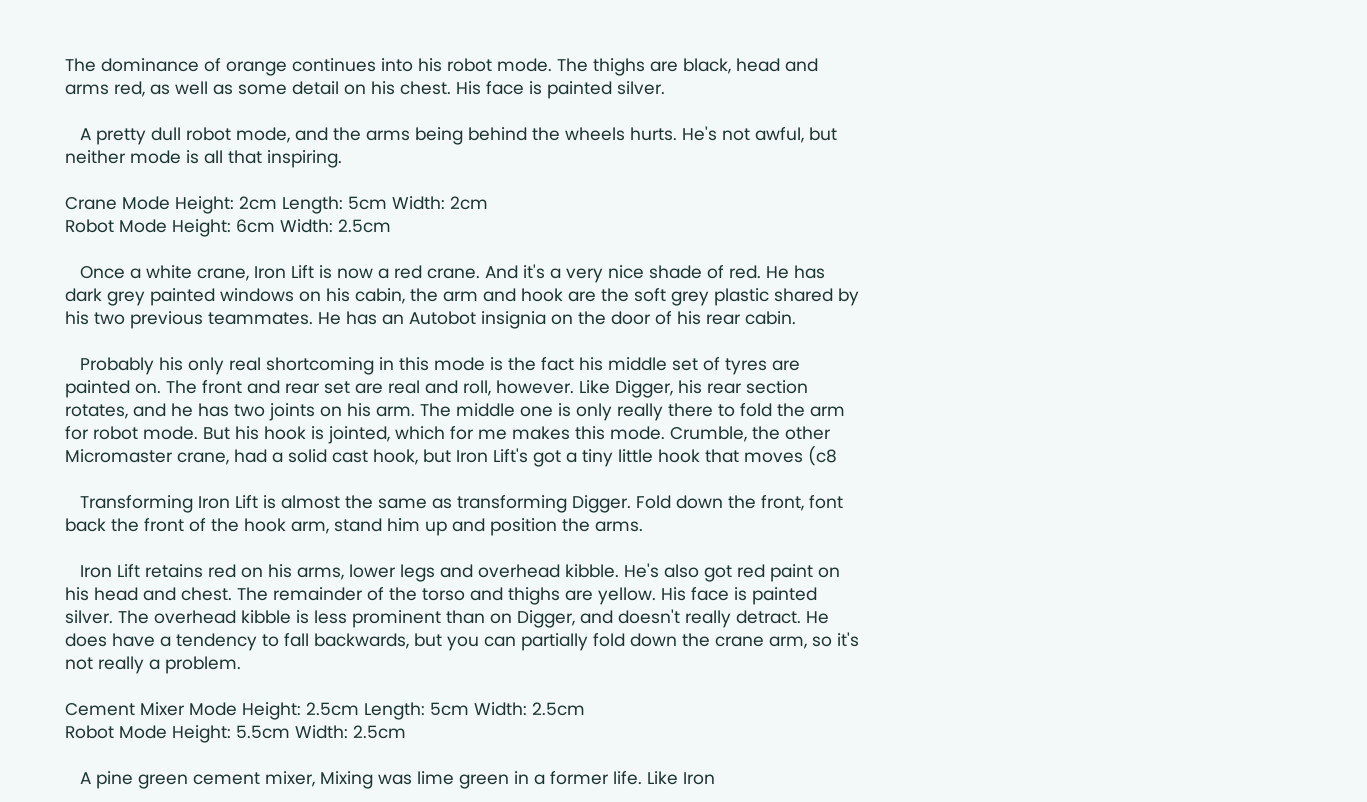The dominance of orange continues into his robot mode. The thighs are black, head and arms red, as well as some detail on his chest. His face is painted silver.

   A pretty dull robot mode, and the arms being behind the wheels hurts. He's not awful, but neither mode is all that inspiring.

Crane Mode Height: 2cm Length: 5cm Width: 2cm
Robot Mode Height: 6cm Width: 2.5cm

   Once a white crane, Iron Lift is now a red crane. And it's a very nice shade of red. He has dark grey painted windows on his cabin, the arm and hook are the soft grey plastic shared by his two previous teammates. He has an Autobot insignia on the door of his rear cabin.

   Probably his only real shortcoming in this mode is the fact his middle set of tyres are painted on. The front and rear set are real and roll, however. Like Digger, his rear section rotates, and he has two joints on his arm. The middle one is only really there to fold the arm for robot mode. But his hook is jointed, which for me makes this mode. Crumble, the other Micromaster crane, had a solid cast hook, but Iron Lift's got a tiny little hook that moves (c8

   Transforming Iron Lift is almost the same as transforming Digger. Fold down the front, font back the front of the hook arm, stand him up and position the arms.

   Iron Lift retains red on his arms, lower legs and overhead kibble. He's also got red paint on his head and chest. The remainder of the torso and thighs are yellow. His face is painted silver. The overhead kibble is less prominent than on Digger, and doesn't really detract. He does have a tendency to fall backwards, but you can partially fold down the crane arm, so it's not really a problem.

Cement Mixer Mode Height: 2.5cm Length: 5cm Width: 2.5cm
Robot Mode Height: 5.5cm Width: 2.5cm

   A pine green cement mixer, Mixing was lime green in a former life. Like Iron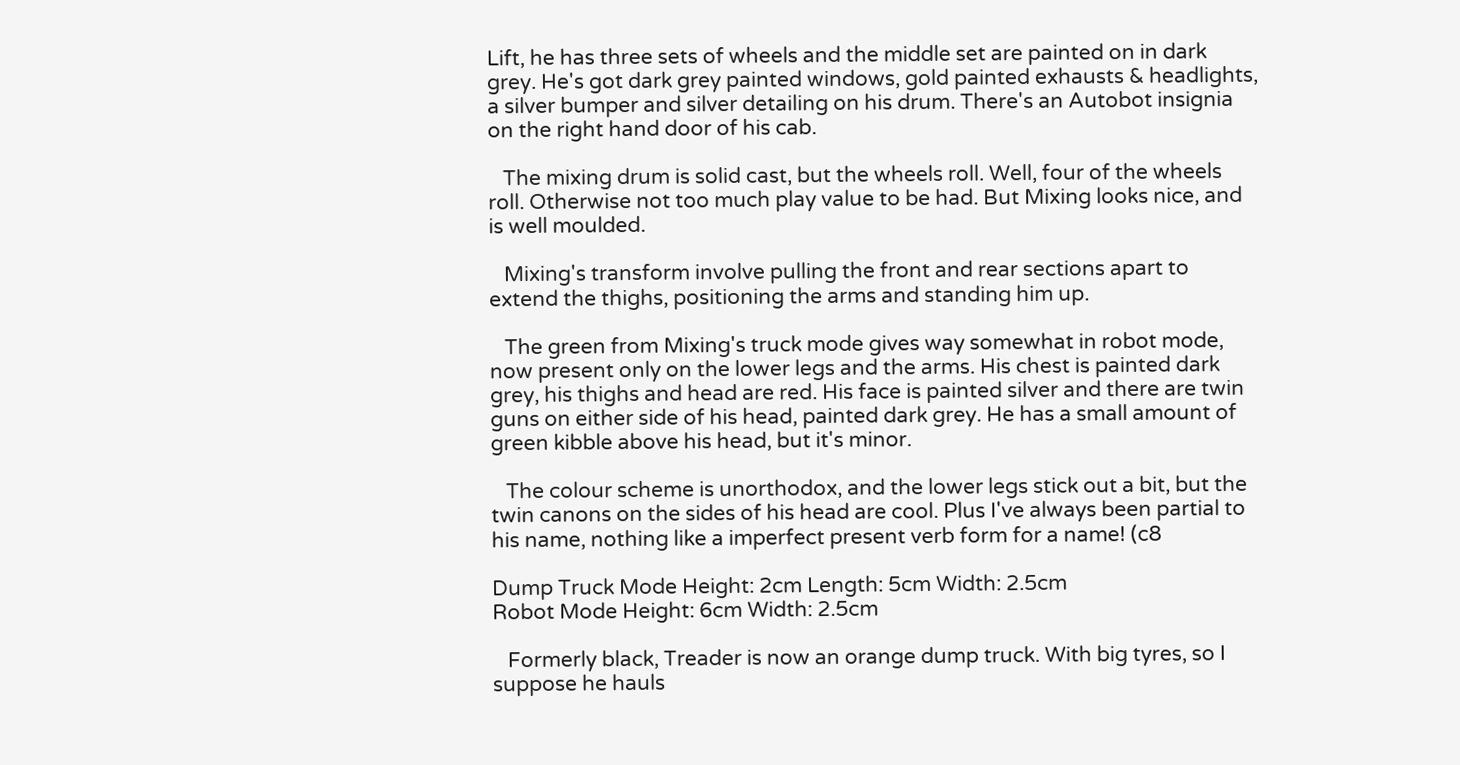Lift, he has three sets of wheels and the middle set are painted on in dark grey. He's got dark grey painted windows, gold painted exhausts & headlights, a silver bumper and silver detailing on his drum. There's an Autobot insignia on the right hand door of his cab.

   The mixing drum is solid cast, but the wheels roll. Well, four of the wheels roll. Otherwise not too much play value to be had. But Mixing looks nice, and is well moulded.

   Mixing's transform involve pulling the front and rear sections apart to extend the thighs, positioning the arms and standing him up.

   The green from Mixing's truck mode gives way somewhat in robot mode, now present only on the lower legs and the arms. His chest is painted dark grey, his thighs and head are red. His face is painted silver and there are twin guns on either side of his head, painted dark grey. He has a small amount of green kibble above his head, but it's minor.

   The colour scheme is unorthodox, and the lower legs stick out a bit, but the twin canons on the sides of his head are cool. Plus I've always been partial to his name, nothing like a imperfect present verb form for a name! (c8

Dump Truck Mode Height: 2cm Length: 5cm Width: 2.5cm
Robot Mode Height: 6cm Width: 2.5cm

   Formerly black, Treader is now an orange dump truck. With big tyres, so I suppose he hauls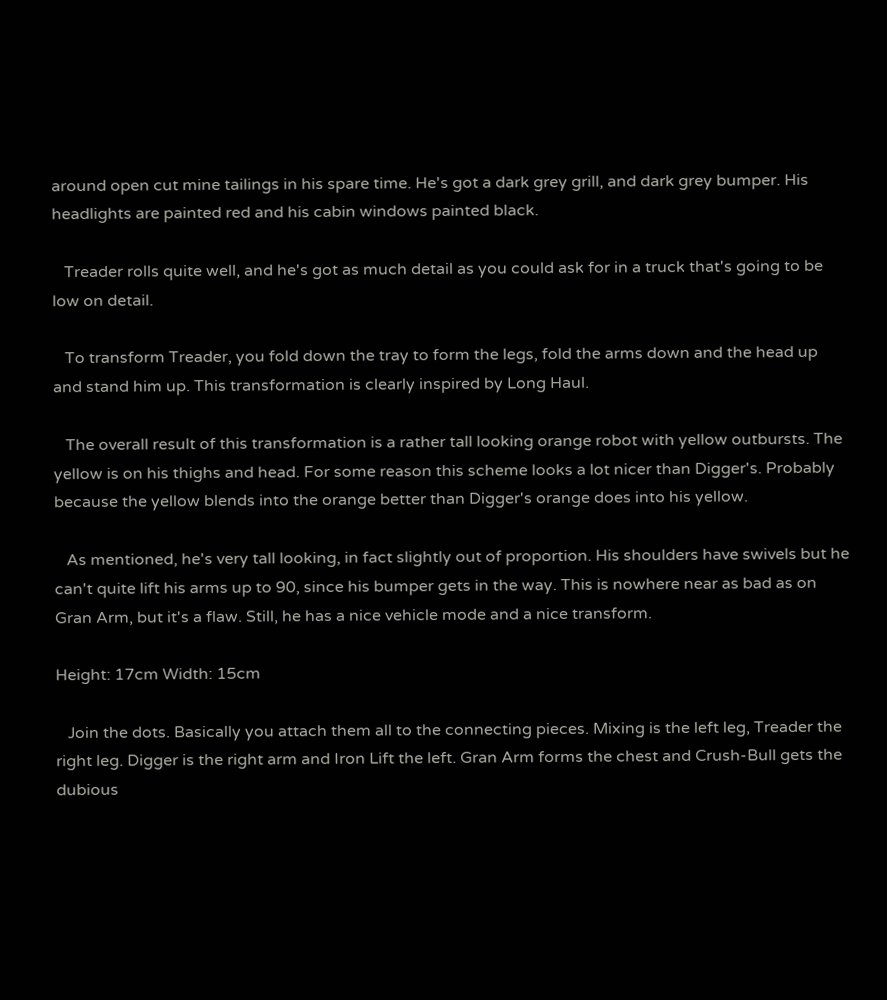around open cut mine tailings in his spare time. He's got a dark grey grill, and dark grey bumper. His headlights are painted red and his cabin windows painted black.

   Treader rolls quite well, and he's got as much detail as you could ask for in a truck that's going to be low on detail.

   To transform Treader, you fold down the tray to form the legs, fold the arms down and the head up and stand him up. This transformation is clearly inspired by Long Haul.

   The overall result of this transformation is a rather tall looking orange robot with yellow outbursts. The yellow is on his thighs and head. For some reason this scheme looks a lot nicer than Digger's. Probably because the yellow blends into the orange better than Digger's orange does into his yellow.

   As mentioned, he's very tall looking, in fact slightly out of proportion. His shoulders have swivels but he can't quite lift his arms up to 90, since his bumper gets in the way. This is nowhere near as bad as on Gran Arm, but it's a flaw. Still, he has a nice vehicle mode and a nice transform.

Height: 17cm Width: 15cm

   Join the dots. Basically you attach them all to the connecting pieces. Mixing is the left leg, Treader the right leg. Digger is the right arm and Iron Lift the left. Gran Arm forms the chest and Crush-Bull gets the dubious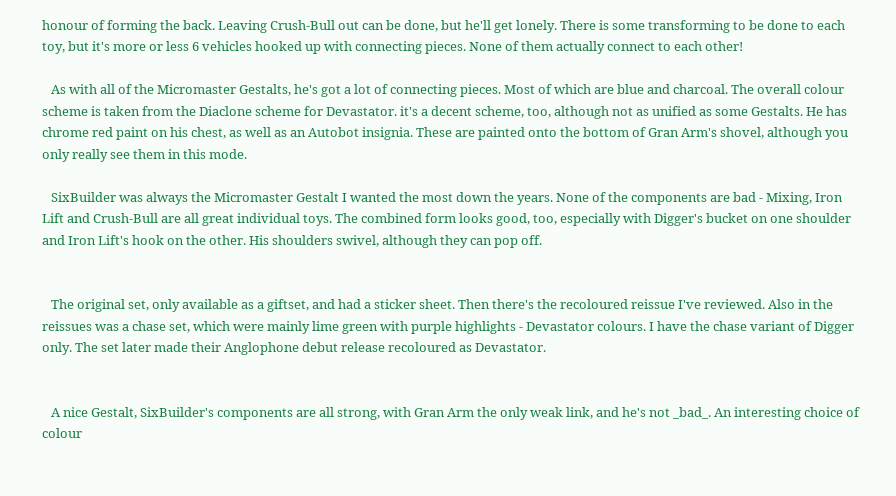honour of forming the back. Leaving Crush-Bull out can be done, but he'll get lonely. There is some transforming to be done to each toy, but it's more or less 6 vehicles hooked up with connecting pieces. None of them actually connect to each other!

   As with all of the Micromaster Gestalts, he's got a lot of connecting pieces. Most of which are blue and charcoal. The overall colour scheme is taken from the Diaclone scheme for Devastator. it's a decent scheme, too, although not as unified as some Gestalts. He has chrome red paint on his chest, as well as an Autobot insignia. These are painted onto the bottom of Gran Arm's shovel, although you only really see them in this mode.

   SixBuilder was always the Micromaster Gestalt I wanted the most down the years. None of the components are bad - Mixing, Iron Lift and Crush-Bull are all great individual toys. The combined form looks good, too, especially with Digger's bucket on one shoulder and Iron Lift's hook on the other. His shoulders swivel, although they can pop off.


   The original set, only available as a giftset, and had a sticker sheet. Then there's the recoloured reissue I've reviewed. Also in the reissues was a chase set, which were mainly lime green with purple highlights - Devastator colours. I have the chase variant of Digger only. The set later made their Anglophone debut release recoloured as Devastator.


   A nice Gestalt, SixBuilder's components are all strong, with Gran Arm the only weak link, and he's not _bad_. An interesting choice of colour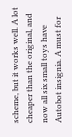scheme, but it works well. A lot cheaper than the original, and now all six small toys have Autobot insignia. A must for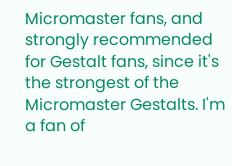Micromaster fans, and strongly recommended for Gestalt fans, since it's the strongest of the Micromaster Gestalts. I'm a fan of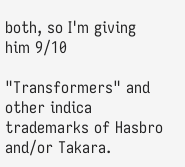both, so I'm giving him 9/10

"Transformers" and other indica trademarks of Hasbro and/or Takara.